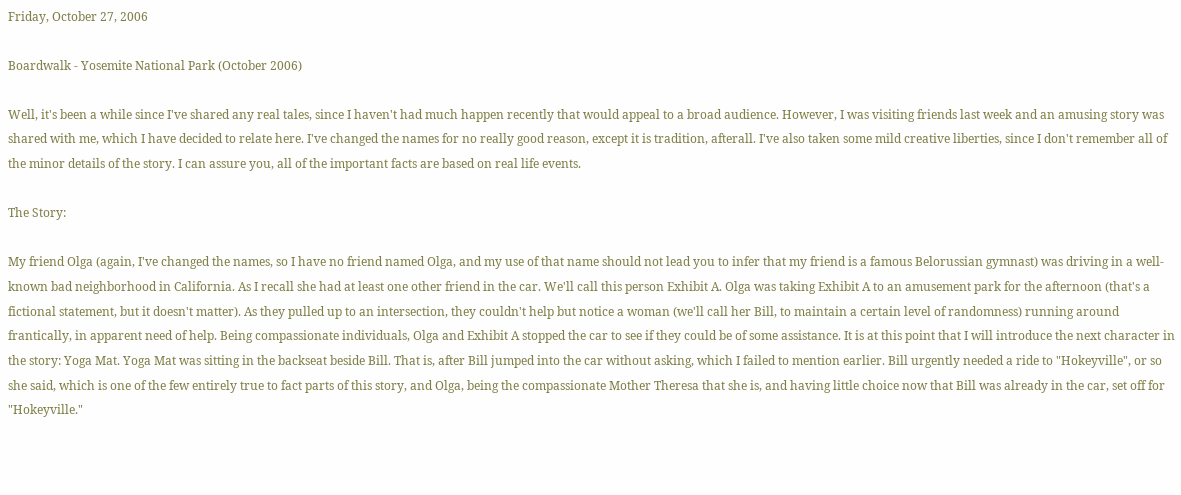Friday, October 27, 2006

Boardwalk - Yosemite National Park (October 2006)

Well, it's been a while since I've shared any real tales, since I haven't had much happen recently that would appeal to a broad audience. However, I was visiting friends last week and an amusing story was shared with me, which I have decided to relate here. I've changed the names for no really good reason, except it is tradition, afterall. I've also taken some mild creative liberties, since I don't remember all of the minor details of the story. I can assure you, all of the important facts are based on real life events.

The Story:

My friend Olga (again, I've changed the names, so I have no friend named Olga, and my use of that name should not lead you to infer that my friend is a famous Belorussian gymnast) was driving in a well-known bad neighborhood in California. As I recall she had at least one other friend in the car. We'll call this person Exhibit A. Olga was taking Exhibit A to an amusement park for the afternoon (that's a fictional statement, but it doesn't matter). As they pulled up to an intersection, they couldn't help but notice a woman (we'll call her Bill, to maintain a certain level of randomness) running around frantically, in apparent need of help. Being compassionate individuals, Olga and Exhibit A stopped the car to see if they could be of some assistance. It is at this point that I will introduce the next character in the story: Yoga Mat. Yoga Mat was sitting in the backseat beside Bill. That is, after Bill jumped into the car without asking, which I failed to mention earlier. Bill urgently needed a ride to "Hokeyville", or so she said, which is one of the few entirely true to fact parts of this story, and Olga, being the compassionate Mother Theresa that she is, and having little choice now that Bill was already in the car, set off for "Hokeyville."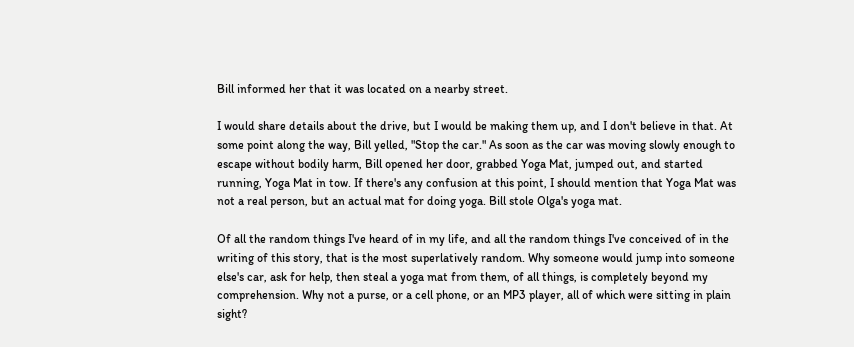Bill informed her that it was located on a nearby street.

I would share details about the drive, but I would be making them up, and I don't believe in that. At some point along the way, Bill yelled, "Stop the car." As soon as the car was moving slowly enough to escape without bodily harm, Bill opened her door, grabbed Yoga Mat, jumped out, and started running, Yoga Mat in tow. If there's any confusion at this point, I should mention that Yoga Mat was not a real person, but an actual mat for doing yoga. Bill stole Olga's yoga mat.

Of all the random things I've heard of in my life, and all the random things I've conceived of in the writing of this story, that is the most superlatively random. Why someone would jump into someone else's car, ask for help, then steal a yoga mat from them, of all things, is completely beyond my comprehension. Why not a purse, or a cell phone, or an MP3 player, all of which were sitting in plain sight?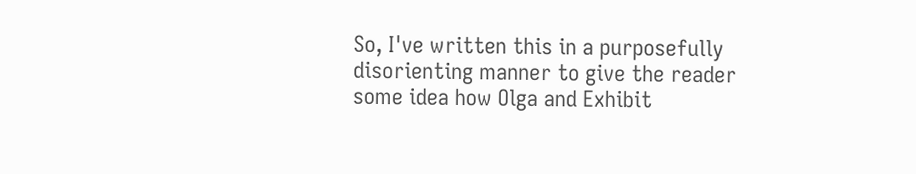So, I've written this in a purposefully disorienting manner to give the reader some idea how Olga and Exhibit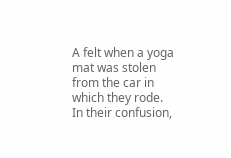A felt when a yoga mat was stolen from the car in which they rode. In their confusion,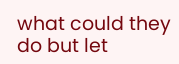what could they do but let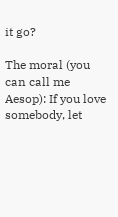it go?

The moral (you can call me Aesop): If you love somebody, let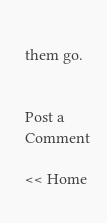them go.


Post a Comment

<< Home